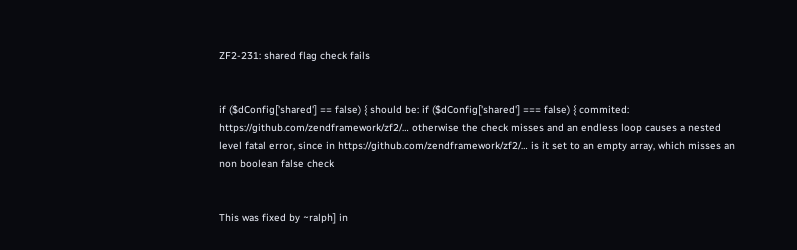ZF2-231: shared flag check fails


if ($dConfig['shared'] == false) { should be: if ($dConfig['shared'] === false) { commited: https://github.com/zendframework/zf2/… otherwise the check misses and an endless loop causes a nested level fatal error, since in https://github.com/zendframework/zf2/… is it set to an empty array, which misses an non boolean false check


This was fixed by ~ralph] in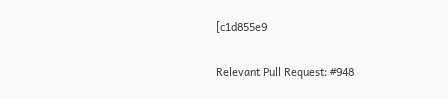[c1d855e9

Relevant Pull Request: #948